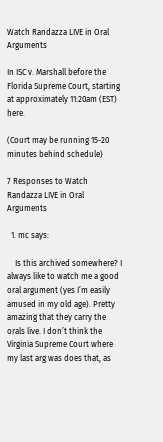Watch Randazza LIVE in Oral Arguments

In ISC v. Marshall before the Florida Supreme Court, starting at approximately 11:20am (EST) here.

(Court may be running 15-20 minutes behind schedule)

7 Responses to Watch Randazza LIVE in Oral Arguments

  1. mc says:

    Is this archived somewhere? I always like to watch me a good oral argument (yes I’m easily amused in my old age). Pretty amazing that they carry the orals live. I don’t think the Virginia Supreme Court where my last arg was does that, as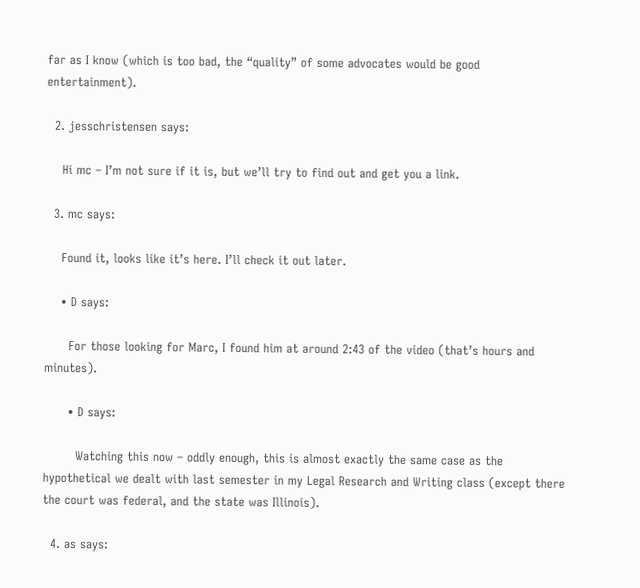far as I know (which is too bad, the “quality” of some advocates would be good entertainment).

  2. jesschristensen says:

    Hi mc – I’m not sure if it is, but we’ll try to find out and get you a link.

  3. mc says:

    Found it, looks like it’s here. I’ll check it out later.

    • D says:

      For those looking for Marc, I found him at around 2:43 of the video (that’s hours and minutes).

      • D says:

        Watching this now – oddly enough, this is almost exactly the same case as the hypothetical we dealt with last semester in my Legal Research and Writing class (except there the court was federal, and the state was Illinois).

  4. as says: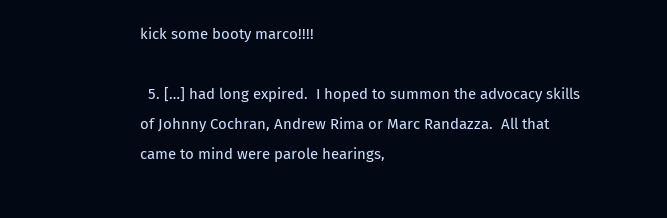kick some booty marco!!!!

  5. […] had long expired.  I hoped to summon the advocacy skills of Johnny Cochran, Andrew Rima or Marc Randazza.  All that came to mind were parole hearings,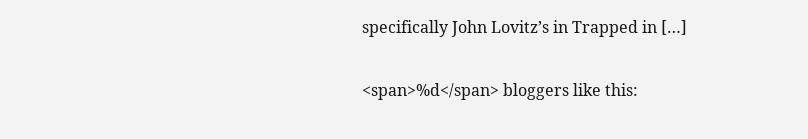specifically John Lovitz’s in Trapped in […]

<span>%d</span> bloggers like this: